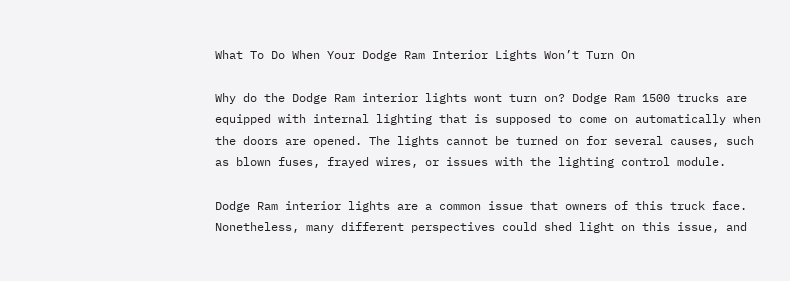What To Do When Your Dodge Ram Interior Lights Won’t Turn On

Why do the Dodge Ram interior lights wont turn on? Dodge Ram 1500 trucks are equipped with internal lighting that is supposed to come on automatically when the doors are opened. The lights cannot be turned on for several causes, such as blown fuses, frayed wires, or issues with the lighting control module.

Dodge Ram interior lights are a common issue that owners of this truck face. Nonetheless, many different perspectives could shed light on this issue, and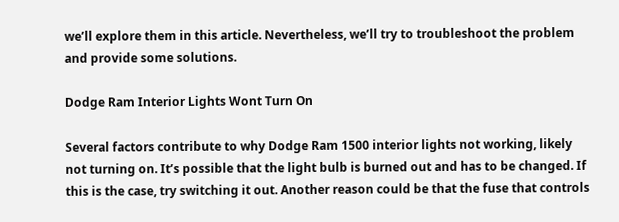we’ll explore them in this article. Nevertheless, we’ll try to troubleshoot the problem and provide some solutions.

Dodge Ram Interior Lights Wont Turn On

Several factors contribute to why Dodge Ram 1500 interior lights not working, likely not turning on. It’s possible that the light bulb is burned out and has to be changed. If this is the case, try switching it out. Another reason could be that the fuse that controls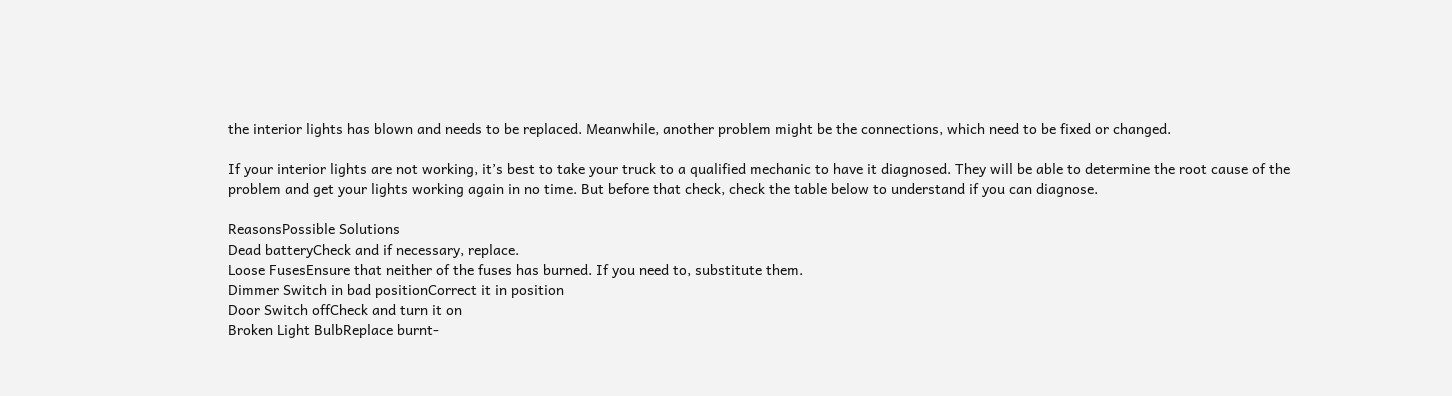the interior lights has blown and needs to be replaced. Meanwhile, another problem might be the connections, which need to be fixed or changed.

If your interior lights are not working, it’s best to take your truck to a qualified mechanic to have it diagnosed. They will be able to determine the root cause of the problem and get your lights working again in no time. But before that check, check the table below to understand if you can diagnose.

ReasonsPossible Solutions
Dead batteryCheck and if necessary, replace.
Loose FusesEnsure that neither of the fuses has burned. If you need to, substitute them.
Dimmer Switch in bad positionCorrect it in position
Door Switch offCheck and turn it on
Broken Light BulbReplace burnt-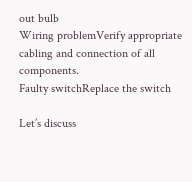out bulb
Wiring problemVerify appropriate cabling and connection of all components.
Faulty switchReplace the switch

Let’s discuss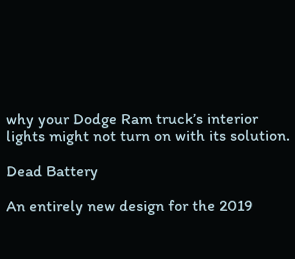why your Dodge Ram truck’s interior lights might not turn on with its solution.

Dead Battery

An entirely new design for the 2019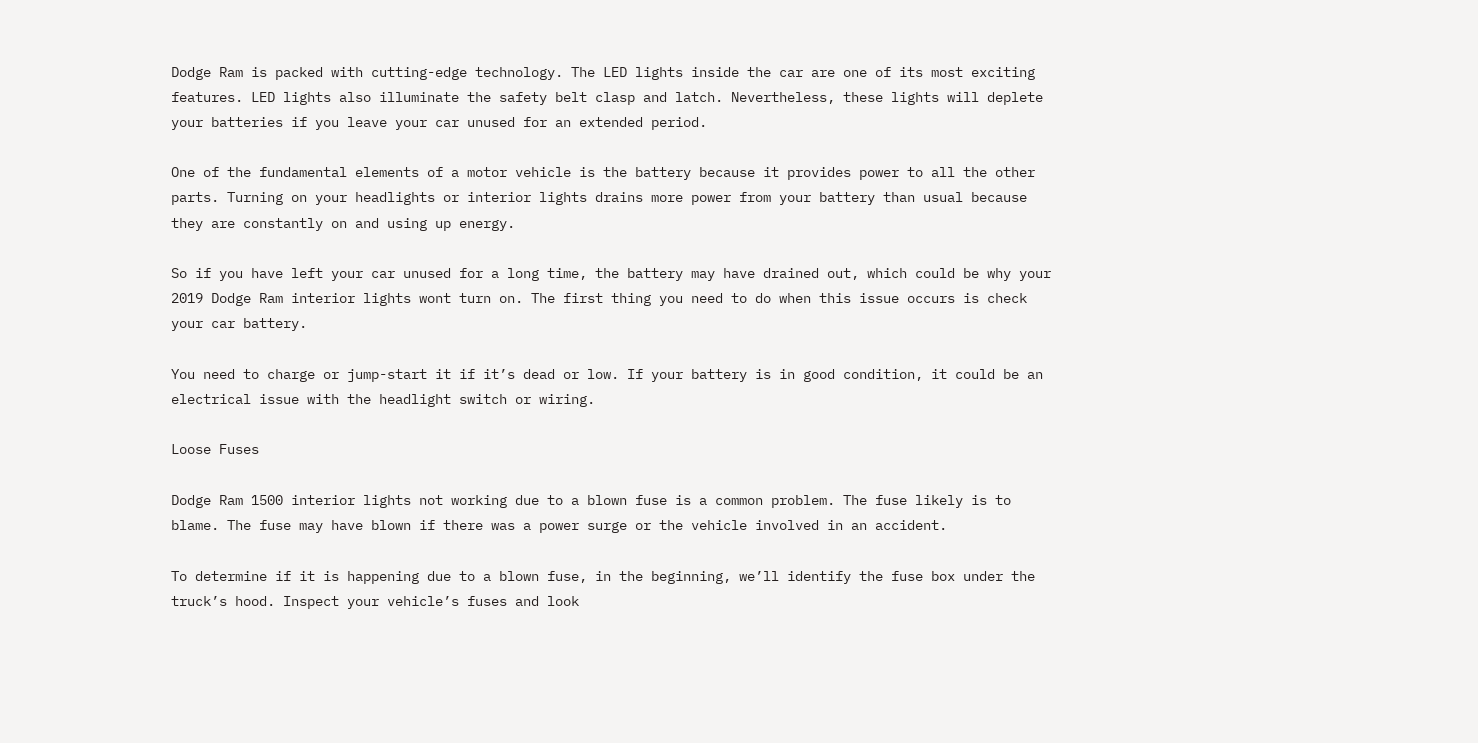Dodge Ram is packed with cutting-edge technology. The LED lights inside the car are one of its most exciting features. LED lights also illuminate the safety belt clasp and latch. Nevertheless, these lights will deplete your batteries if you leave your car unused for an extended period.

One of the fundamental elements of a motor vehicle is the battery because it provides power to all the other parts. Turning on your headlights or interior lights drains more power from your battery than usual because they are constantly on and using up energy.

So if you have left your car unused for a long time, the battery may have drained out, which could be why your 2019 Dodge Ram interior lights wont turn on. The first thing you need to do when this issue occurs is check your car battery.

You need to charge or jump-start it if it’s dead or low. If your battery is in good condition, it could be an electrical issue with the headlight switch or wiring.

Loose Fuses

Dodge Ram 1500 interior lights not working due to a blown fuse is a common problem. The fuse likely is to blame. The fuse may have blown if there was a power surge or the vehicle involved in an accident.

To determine if it is happening due to a blown fuse, in the beginning, we’ll identify the fuse box under the truck’s hood. Inspect your vehicle’s fuses and look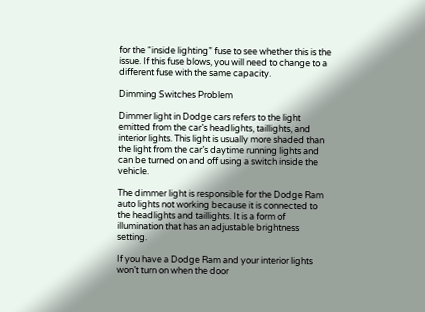for the “inside lighting” fuse to see whether this is the issue. If this fuse blows, you will need to change to a different fuse with the same capacity.

Dimming Switches Problem

Dimmer light in Dodge cars refers to the light emitted from the car’s headlights, taillights, and interior lights. This light is usually more shaded than the light from the car’s daytime running lights and can be turned on and off using a switch inside the vehicle.

The dimmer light is responsible for the Dodge Ram auto lights not working because it is connected to the headlights and taillights. It is a form of illumination that has an adjustable brightness setting.

If you have a Dodge Ram and your interior lights won’t turn on when the door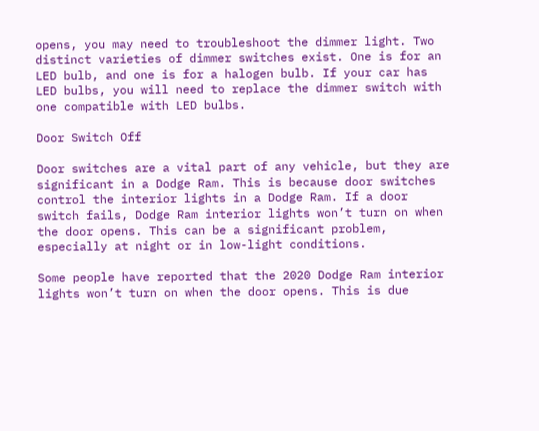opens, you may need to troubleshoot the dimmer light. Two distinct varieties of dimmer switches exist. One is for an LED bulb, and one is for a halogen bulb. If your car has LED bulbs, you will need to replace the dimmer switch with one compatible with LED bulbs.

Door Switch Off

Door switches are a vital part of any vehicle, but they are significant in a Dodge Ram. This is because door switches control the interior lights in a Dodge Ram. If a door switch fails, Dodge Ram interior lights won’t turn on when the door opens. This can be a significant problem, especially at night or in low-light conditions.

Some people have reported that the 2020 Dodge Ram interior lights won’t turn on when the door opens. This is due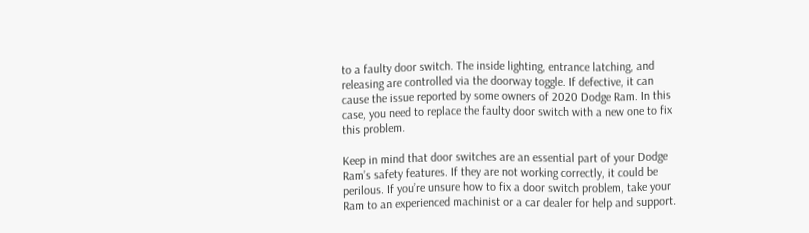to a faulty door switch. The inside lighting, entrance latching, and releasing are controlled via the doorway toggle. If defective, it can cause the issue reported by some owners of 2020 Dodge Ram. In this case, you need to replace the faulty door switch with a new one to fix this problem.

Keep in mind that door switches are an essential part of your Dodge Ram’s safety features. If they are not working correctly, it could be perilous. If you’re unsure how to fix a door switch problem, take your Ram to an experienced machinist or a car dealer for help and support.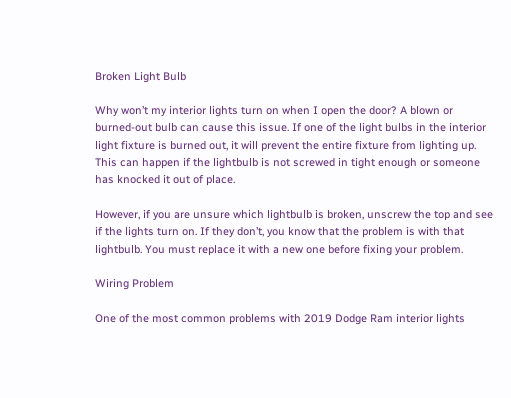Broken Light Bulb

Why won’t my interior lights turn on when I open the door? A blown or burned-out bulb can cause this issue. If one of the light bulbs in the interior light fixture is burned out, it will prevent the entire fixture from lighting up. This can happen if the lightbulb is not screwed in tight enough or someone has knocked it out of place.

However, if you are unsure which lightbulb is broken, unscrew the top and see if the lights turn on. If they don’t, you know that the problem is with that lightbulb. You must replace it with a new one before fixing your problem.

Wiring Problem

One of the most common problems with 2019 Dodge Ram interior lights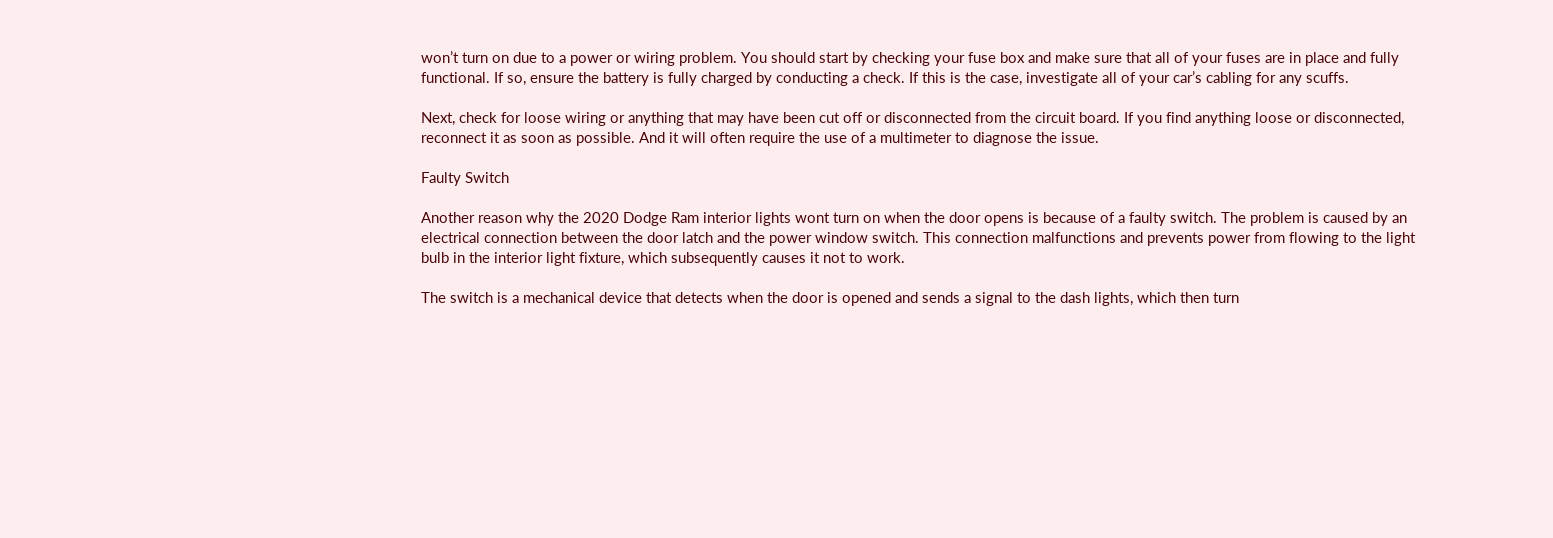won’t turn on due to a power or wiring problem. You should start by checking your fuse box and make sure that all of your fuses are in place and fully functional. If so, ensure the battery is fully charged by conducting a check. If this is the case, investigate all of your car’s cabling for any scuffs.

Next, check for loose wiring or anything that may have been cut off or disconnected from the circuit board. If you find anything loose or disconnected, reconnect it as soon as possible. And it will often require the use of a multimeter to diagnose the issue.

Faulty Switch

Another reason why the 2020 Dodge Ram interior lights wont turn on when the door opens is because of a faulty switch. The problem is caused by an electrical connection between the door latch and the power window switch. This connection malfunctions and prevents power from flowing to the light bulb in the interior light fixture, which subsequently causes it not to work.

The switch is a mechanical device that detects when the door is opened and sends a signal to the dash lights, which then turn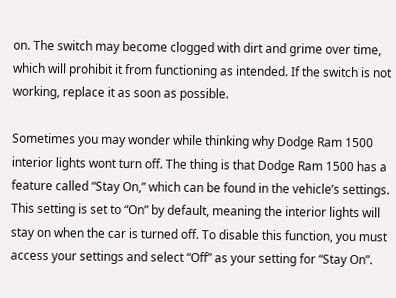on. The switch may become clogged with dirt and grime over time, which will prohibit it from functioning as intended. If the switch is not working, replace it as soon as possible.

Sometimes you may wonder while thinking why Dodge Ram 1500 interior lights wont turn off. The thing is that Dodge Ram 1500 has a feature called “Stay On,” which can be found in the vehicle’s settings. This setting is set to “On” by default, meaning the interior lights will stay on when the car is turned off. To disable this function, you must access your settings and select “Off” as your setting for “Stay On”.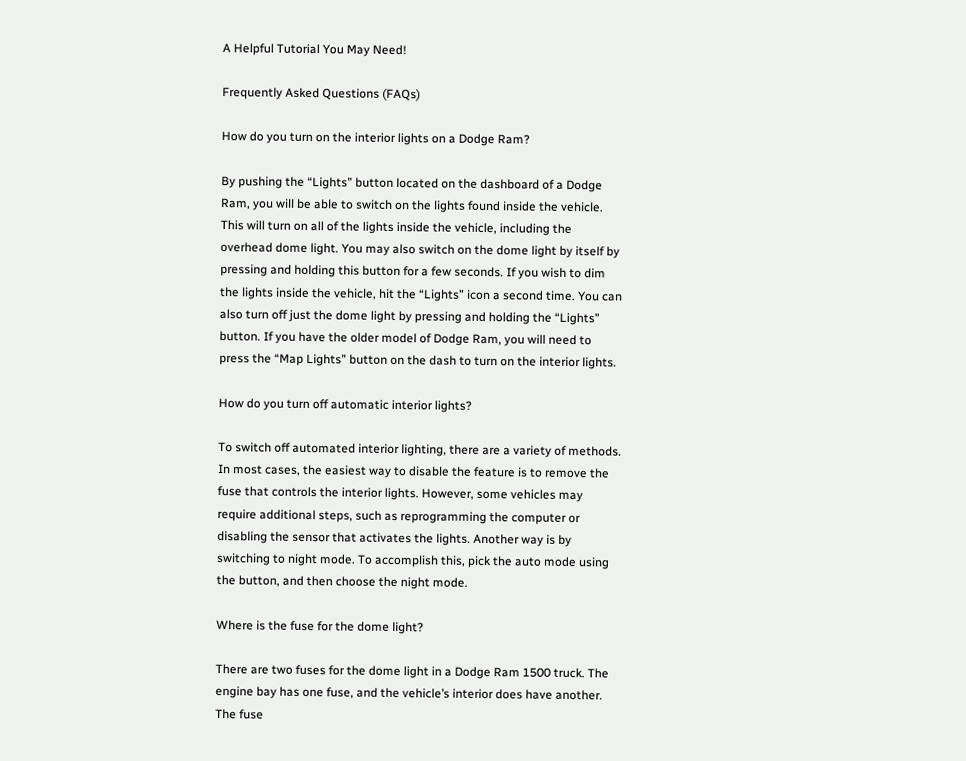A Helpful Tutorial You May Need!

Frequently Asked Questions (FAQs)

How do you turn on the interior lights on a Dodge Ram?

By pushing the “Lights” button located on the dashboard of a Dodge Ram, you will be able to switch on the lights found inside the vehicle. This will turn on all of the lights inside the vehicle, including the overhead dome light. You may also switch on the dome light by itself by pressing and holding this button for a few seconds. If you wish to dim the lights inside the vehicle, hit the “Lights” icon a second time. You can also turn off just the dome light by pressing and holding the “Lights” button. If you have the older model of Dodge Ram, you will need to press the “Map Lights” button on the dash to turn on the interior lights.

How do you turn off automatic interior lights?

To switch off automated interior lighting, there are a variety of methods. In most cases, the easiest way to disable the feature is to remove the fuse that controls the interior lights. However, some vehicles may require additional steps, such as reprogramming the computer or disabling the sensor that activates the lights. Another way is by switching to night mode. To accomplish this, pick the auto mode using the button, and then choose the night mode.

Where is the fuse for the dome light?

There are two fuses for the dome light in a Dodge Ram 1500 truck. The engine bay has one fuse, and the vehicle’s interior does have another. The fuse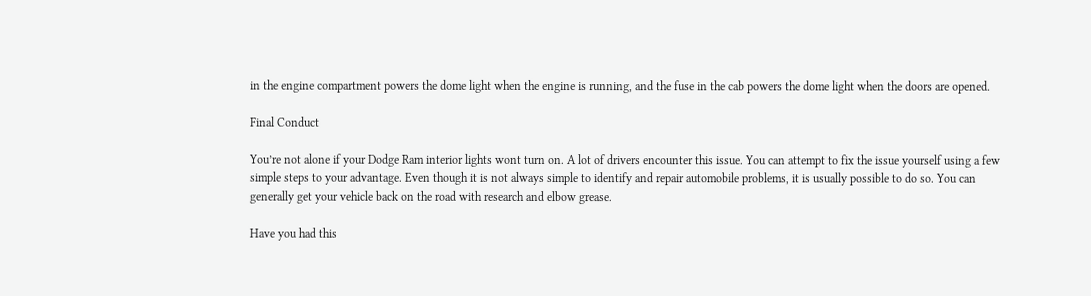in the engine compartment powers the dome light when the engine is running, and the fuse in the cab powers the dome light when the doors are opened.

Final Conduct

You’re not alone if your Dodge Ram interior lights wont turn on. A lot of drivers encounter this issue. You can attempt to fix the issue yourself using a few simple steps to your advantage. Even though it is not always simple to identify and repair automobile problems, it is usually possible to do so. You can generally get your vehicle back on the road with research and elbow grease.

Have you had this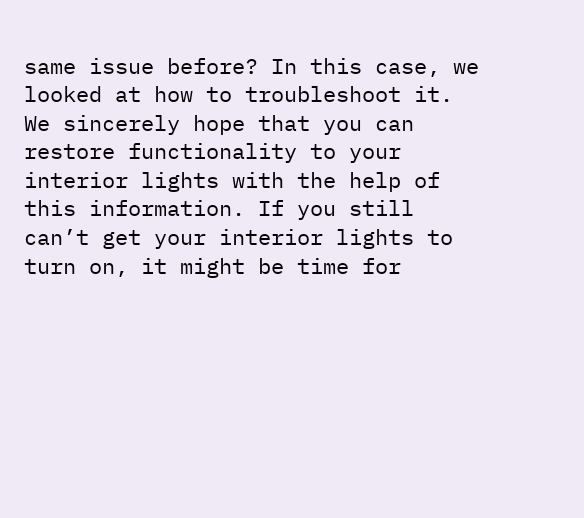same issue before? In this case, we looked at how to troubleshoot it. We sincerely hope that you can restore functionality to your interior lights with the help of this information. If you still can’t get your interior lights to turn on, it might be time for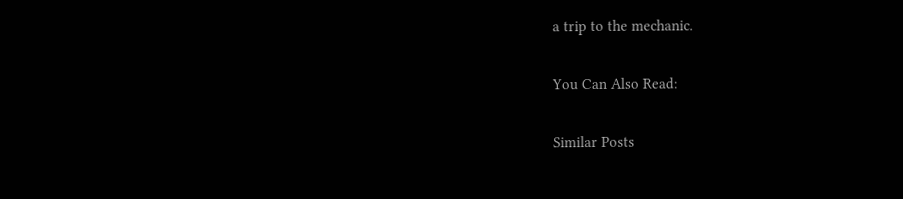a trip to the mechanic.

You Can Also Read:

Similar Posts